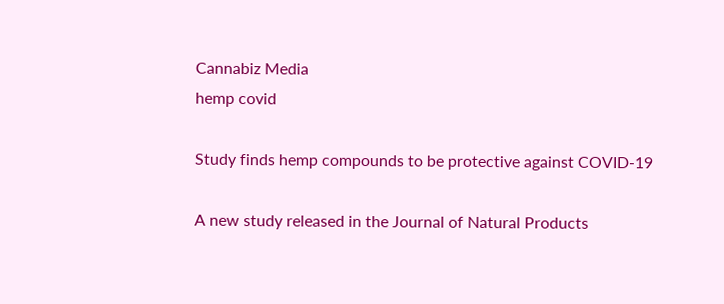Cannabiz Media
hemp covid

Study finds hemp compounds to be protective against COVID-19

A new study released in the Journal of Natural Products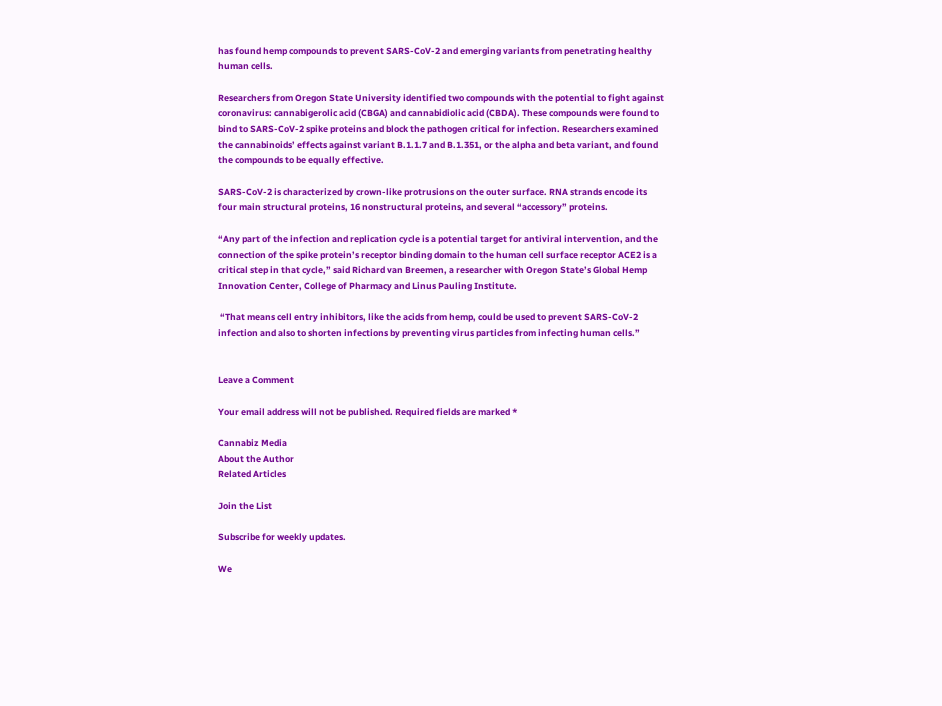has found hemp compounds to prevent SARS-CoV-2 and emerging variants from penetrating healthy human cells.

Researchers from Oregon State University identified two compounds with the potential to fight against coronavirus: cannabigerolic acid (CBGA) and cannabidiolic acid (CBDA). These compounds were found to bind to SARS-CoV-2 spike proteins and block the pathogen critical for infection. Researchers examined the cannabinoids’ effects against variant B.1.1.7 and B.1.351, or the alpha and beta variant, and found the compounds to be equally effective.

SARS-CoV-2 is characterized by crown-like protrusions on the outer surface. RNA strands encode its four main structural proteins, 16 nonstructural proteins, and several “accessory” proteins.

“Any part of the infection and replication cycle is a potential target for antiviral intervention, and the connection of the spike protein’s receptor binding domain to the human cell surface receptor ACE2 is a critical step in that cycle,” said Richard van Breemen, a researcher with Oregon State’s Global Hemp Innovation Center, College of Pharmacy and Linus Pauling Institute.

 “That means cell entry inhibitors, like the acids from hemp, could be used to prevent SARS-CoV-2 infection and also to shorten infections by preventing virus particles from infecting human cells.”


Leave a Comment

Your email address will not be published. Required fields are marked *

Cannabiz Media
About the Author
Related Articles

Join the List

Subscribe for weekly updates.

We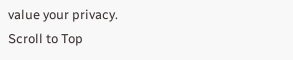value your privacy.
Scroll to Top